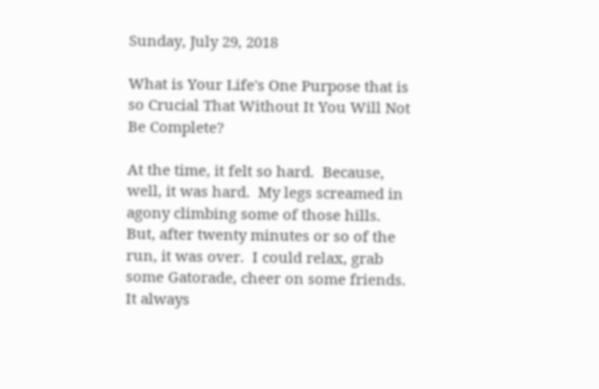Sunday, July 29, 2018

What is Your Life's One Purpose that is so Crucial That Without It You Will Not Be Complete?

At the time, it felt so hard.  Because, well, it was hard.  My legs screamed in agony climbing some of those hills.   But, after twenty minutes or so of the run, it was over.  I could relax, grab some Gatorade, cheer on some friends.   It always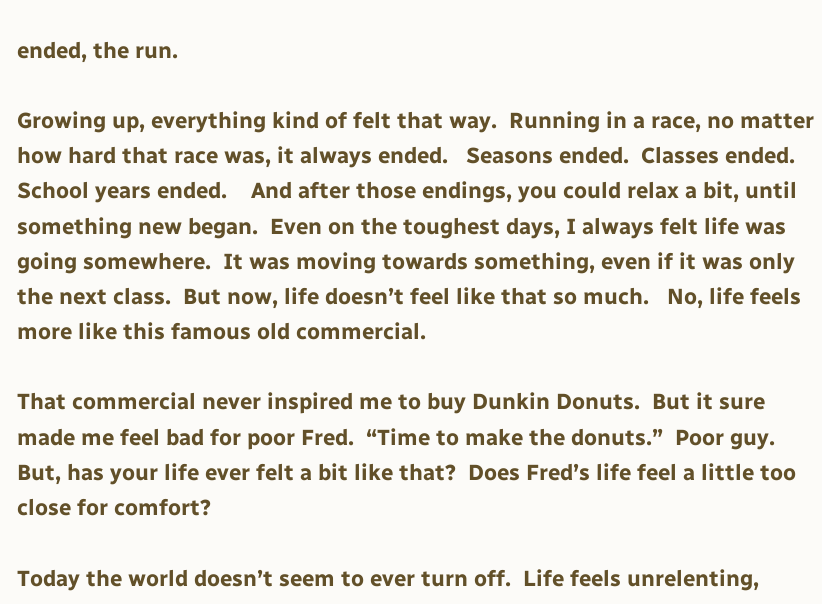ended, the run.

Growing up, everything kind of felt that way.  Running in a race, no matter how hard that race was, it always ended.   Seasons ended.  Classes ended.   School years ended.    And after those endings, you could relax a bit, until something new began.  Even on the toughest days, I always felt life was going somewhere.  It was moving towards something, even if it was only the next class.  But now, life doesn’t feel like that so much.   No, life feels more like this famous old commercial.

That commercial never inspired me to buy Dunkin Donuts.  But it sure made me feel bad for poor Fred.  “Time to make the donuts.”  Poor guy.  But, has your life ever felt a bit like that?  Does Fred’s life feel a little too close for comfort?

Today the world doesn’t seem to ever turn off.  Life feels unrelenting,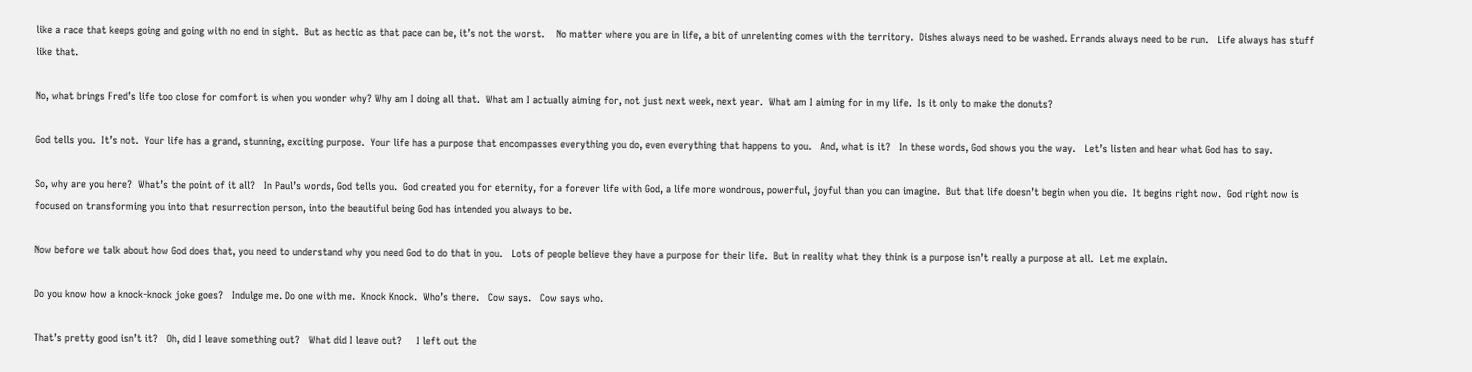like a race that keeps going and going with no end in sight.  But as hectic as that pace can be, it’s not the worst.    No matter where you are in life, a bit of unrelenting comes with the territory.  Dishes always need to be washed. Errands always need to be run.   Life always has stuff like that.

No, what brings Fred’s life too close for comfort is when you wonder why? Why am I doing all that.  What am I actually aiming for, not just next week, next year.  What am I aiming for in my life.  Is it only to make the donuts?

God tells you.  It’s not.  Your life has a grand, stunning, exciting purpose.  Your life has a purpose that encompasses everything you do, even everything that happens to you.   And, what is it?   In these words, God shows you the way.   Let’s listen and hear what God has to say.

So, why are you here?  What’s the point of it all?   In Paul’s words, God tells you.  God created you for eternity, for a forever life with God, a life more wondrous, powerful, joyful than you can imagine.  But that life doesn’t begin when you die.  It begins right now.  God right now is focused on transforming you into that resurrection person, into the beautiful being God has intended you always to be.

Now before we talk about how God does that, you need to understand why you need God to do that in you.   Lots of people believe they have a purpose for their life.  But in reality what they think is a purpose isn’t really a purpose at all.  Let me explain.

Do you know how a knock-knock joke goes?   Indulge me. Do one with me.  Knock Knock.  Who’s there.   Cow says.   Cow says who.

That’s pretty good isn’t it?   Oh, did I leave something out?   What did I leave out?     I left out the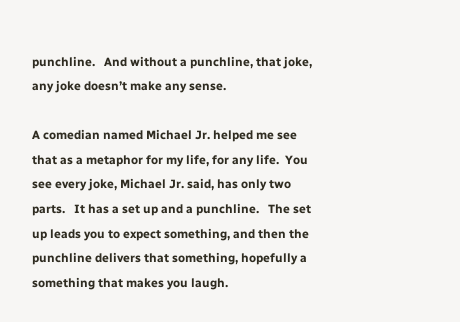punchline.   And without a punchline, that joke, any joke doesn’t make any sense.

A comedian named Michael Jr. helped me see that as a metaphor for my life, for any life.  You see every joke, Michael Jr. said, has only two parts.   It has a set up and a punchline.   The set up leads you to expect something, and then the punchline delivers that something, hopefully a something that makes you laugh.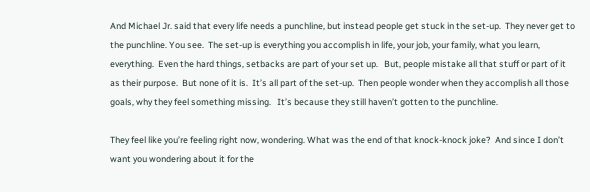And Michael Jr. said that every life needs a punchline, but instead people get stuck in the set-up.  They never get to the punchline. You see.  The set-up is everything you accomplish in life, your job, your family, what you learn, everything.  Even the hard things, setbacks are part of your set up.   But, people mistake all that stuff or part of it as their purpose.  But none of it is.  It’s all part of the set-up.  Then people wonder when they accomplish all those goals, why they feel something missing.   It’s because they still haven’t gotten to the punchline.

They feel like you’re feeling right now, wondering. What was the end of that knock-knock joke?  And since I don’t want you wondering about it for the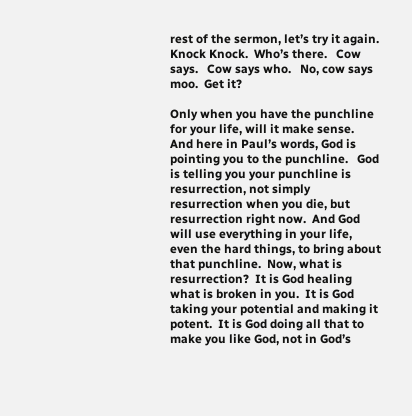rest of the sermon, let’s try it again.  Knock Knock.  Who’s there.   Cow says.   Cow says who.   No, cow says moo.  Get it?

Only when you have the punchline for your life, will it make sense.  And here in Paul’s words, God is pointing you to the punchline.   God is telling you your punchline is resurrection, not simply resurrection when you die, but resurrection right now.  And God will use everything in your life, even the hard things, to bring about that punchline.  Now, what is resurrection?  It is God healing what is broken in you.  It is God taking your potential and making it potent.  It is God doing all that to make you like God, not in God’s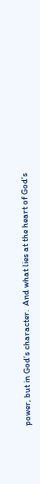power, but in God’s character.  And what lies at the heart of God’s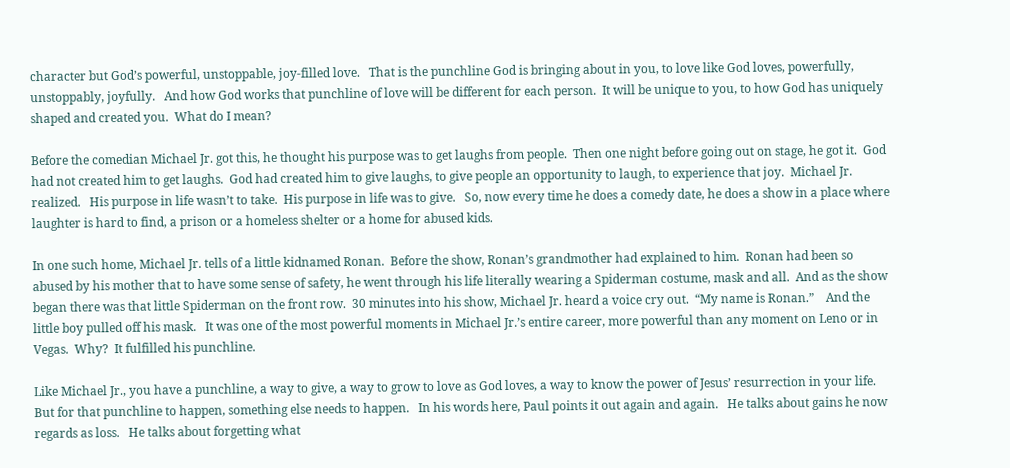character but God’s powerful, unstoppable, joy-filled love.   That is the punchline God is bringing about in you, to love like God loves, powerfully, unstoppably, joyfully.   And how God works that punchline of love will be different for each person.  It will be unique to you, to how God has uniquely shaped and created you.  What do I mean?

Before the comedian Michael Jr. got this, he thought his purpose was to get laughs from people.  Then one night before going out on stage, he got it.  God had not created him to get laughs.  God had created him to give laughs, to give people an opportunity to laugh, to experience that joy.  Michael Jr. realized.   His purpose in life wasn’t to take.  His purpose in life was to give.   So, now every time he does a comedy date, he does a show in a place where laughter is hard to find, a prison or a homeless shelter or a home for abused kids.

In one such home, Michael Jr. tells of a little kidnamed Ronan.  Before the show, Ronan’s grandmother had explained to him.  Ronan had been so abused by his mother that to have some sense of safety, he went through his life literally wearing a Spiderman costume, mask and all.  And as the show began there was that little Spiderman on the front row.  30 minutes into his show, Michael Jr. heard a voice cry out.  “My name is Ronan.”    And the little boy pulled off his mask.   It was one of the most powerful moments in Michael Jr.’s entire career, more powerful than any moment on Leno or in Vegas.  Why?  It fulfilled his punchline.

Like Michael Jr., you have a punchline, a way to give, a way to grow to love as God loves, a way to know the power of Jesus’ resurrection in your life.   But for that punchline to happen, something else needs to happen.   In his words here, Paul points it out again and again.   He talks about gains he now regards as loss.   He talks about forgetting what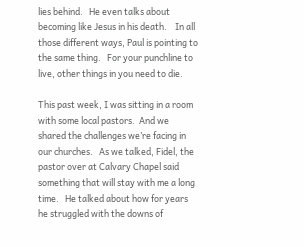lies behind.   He even talks about becoming like Jesus in his death.    In all those different ways, Paul is pointing to the same thing.   For your punchline to live, other things in you need to die.

This past week, I was sitting in a room with some local pastors.  And we shared the challenges we’re facing in our churches.   As we talked, Fidel, the pastor over at Calvary Chapel said something that will stay with me a long time.   He talked about how for years he struggled with the downs of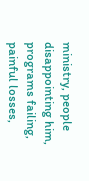ministry, people disappointing him, programs failing, painful losses,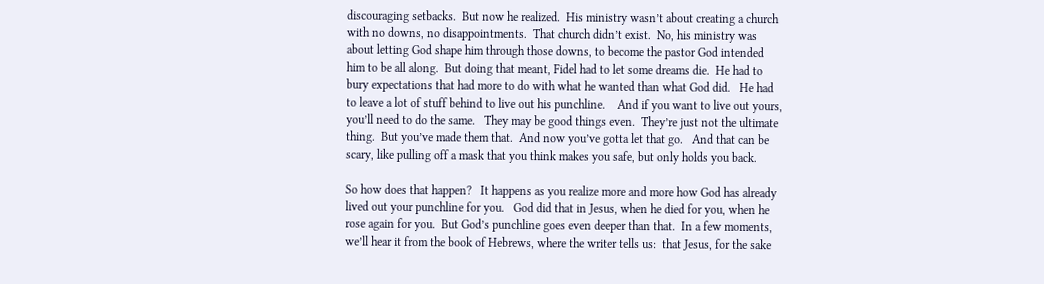discouraging setbacks.  But now he realized.  His ministry wasn’t about creating a church with no downs, no disappointments.  That church didn’t exist.  No, his ministry was about letting God shape him through those downs, to become the pastor God intended him to be all along.  But doing that meant, Fidel had to let some dreams die.  He had to bury expectations that had more to do with what he wanted than what God did.   He had to leave a lot of stuff behind to live out his punchline.    And if you want to live out yours, you’ll need to do the same.   They may be good things even.  They’re just not the ultimate thing.  But you’ve made them that.  And now you’ve gotta let that go.   And that can be scary, like pulling off a mask that you think makes you safe, but only holds you back.

So how does that happen?   It happens as you realize more and more how God has already lived out your punchline for you.   God did that in Jesus, when he died for you, when he rose again for you.  But God’s punchline goes even deeper than that.  In a few moments, we’ll hear it from the book of Hebrews, where the writer tells us:  that Jesus, for the sake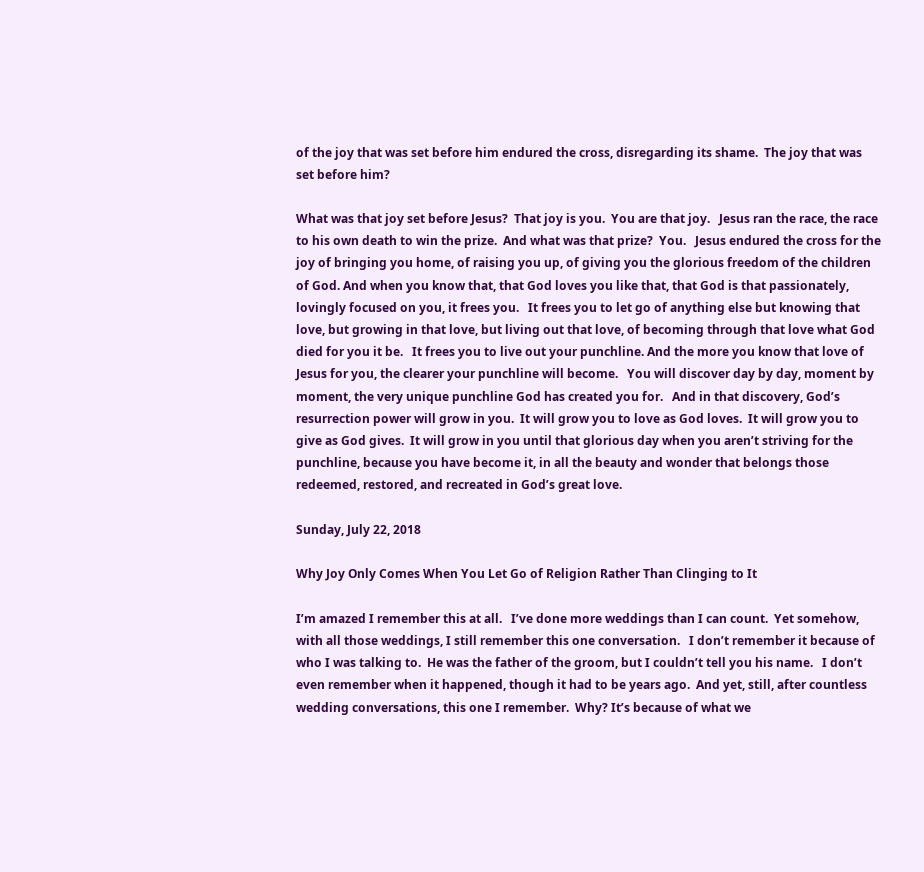of the joy that was set before him endured the cross, disregarding its shame.  The joy that was set before him?

What was that joy set before Jesus?  That joy is you.  You are that joy.   Jesus ran the race, the race to his own death to win the prize.  And what was that prize?  You.   Jesus endured the cross for the joy of bringing you home, of raising you up, of giving you the glorious freedom of the children of God. And when you know that, that God loves you like that, that God is that passionately, lovingly focused on you, it frees you.   It frees you to let go of anything else but knowing that love, but growing in that love, but living out that love, of becoming through that love what God died for you it be.   It frees you to live out your punchline. And the more you know that love of Jesus for you, the clearer your punchline will become.   You will discover day by day, moment by moment, the very unique punchline God has created you for.   And in that discovery, God’s resurrection power will grow in you.  It will grow you to love as God loves.  It will grow you to give as God gives.  It will grow in you until that glorious day when you aren’t striving for the punchline, because you have become it, in all the beauty and wonder that belongs those redeemed, restored, and recreated in God’s great love.

Sunday, July 22, 2018

Why Joy Only Comes When You Let Go of Religion Rather Than Clinging to It

I’m amazed I remember this at all.   I’ve done more weddings than I can count.  Yet somehow, with all those weddings, I still remember this one conversation.   I don’t remember it because of who I was talking to.  He was the father of the groom, but I couldn’t tell you his name.   I don’t even remember when it happened, though it had to be years ago.  And yet, still, after countless wedding conversations, this one I remember.  Why? It’s because of what we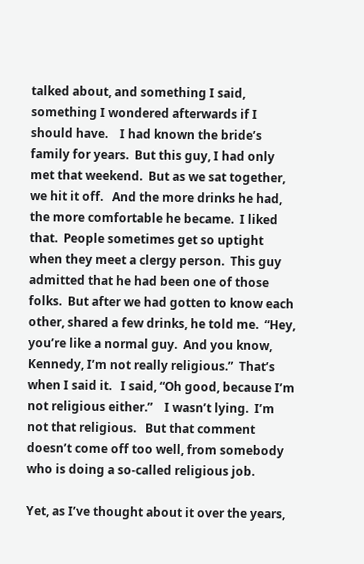talked about, and something I said, something I wondered afterwards if I should have.    I had known the bride’s family for years.  But this guy, I had only met that weekend.  But as we sat together, we hit it off.   And the more drinks he had, the more comfortable he became.  I liked that.  People sometimes get so uptight when they meet a clergy person.  This guy admitted that he had been one of those folks.  But after we had gotten to know each other, shared a few drinks, he told me.  “Hey, you’re like a normal guy.  And you know, Kennedy, I’m not really religious.”  That’s when I said it.   I said, “Oh good, because I’m not religious either.”    I wasn’t lying.  I’m not that religious.   But that comment doesn’t come off too well, from somebody who is doing a so-called religious job.

Yet, as I’ve thought about it over the years,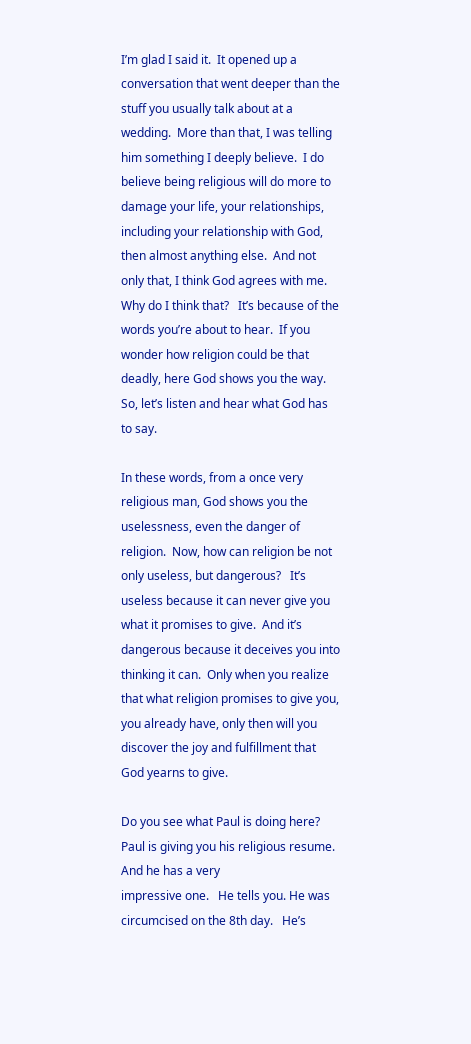I’m glad I said it.  It opened up a conversation that went deeper than the stuff you usually talk about at a wedding.  More than that, I was telling him something I deeply believe.  I do believe being religious will do more to damage your life, your relationships, including your relationship with God, then almost anything else.  And not only that, I think God agrees with me.   Why do I think that?   It’s because of the words you’re about to hear.  If you wonder how religion could be that deadly, here God shows you the way.   So, let’s listen and hear what God has to say.

In these words, from a once very religious man, God shows you the uselessness, even the danger of religion.  Now, how can religion be not only useless, but dangerous?   It’s useless because it can never give you what it promises to give.  And it’s dangerous because it deceives you into thinking it can.  Only when you realize that what religion promises to give you, you already have, only then will you discover the joy and fulfillment that God yearns to give.

Do you see what Paul is doing here?   Paul is giving you his religious resume.   And he has a very
impressive one.   He tells you. He was circumcised on the 8th day.   He’s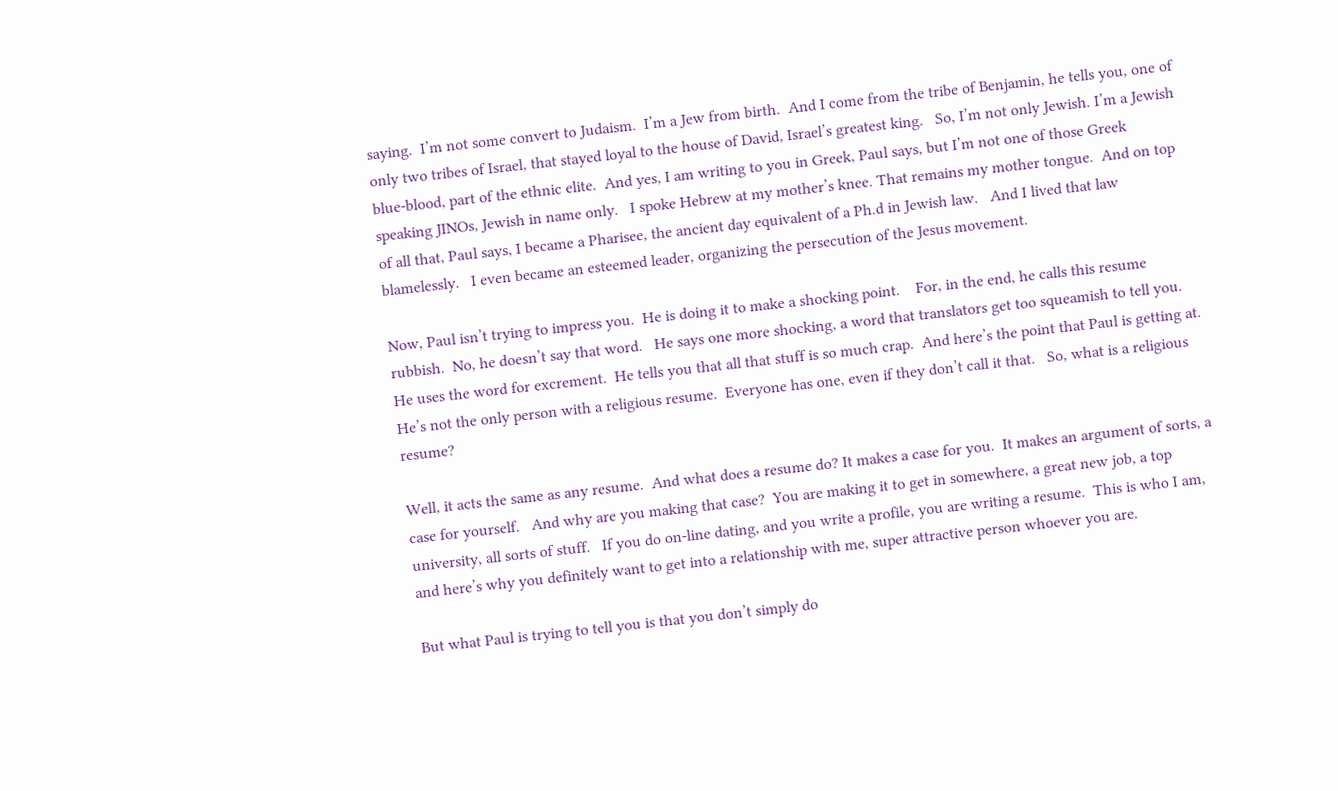saying.  I’m not some convert to Judaism.  I’m a Jew from birth.  And I come from the tribe of Benjamin, he tells you, one of only two tribes of Israel, that stayed loyal to the house of David, Israel’s greatest king.   So, I’m not only Jewish. I’m a Jewish blue-blood, part of the ethnic elite.  And yes, I am writing to you in Greek, Paul says, but I’m not one of those Greek speaking JINOs, Jewish in name only.   I spoke Hebrew at my mother’s knee. That remains my mother tongue.  And on top of all that, Paul says, I became a Pharisee, the ancient day equivalent of a Ph.d in Jewish law.   And I lived that law blamelessly.   I even became an esteemed leader, organizing the persecution of the Jesus movement.

Now, Paul isn’t trying to impress you.  He is doing it to make a shocking point.    For, in the end, he calls this resume rubbish.  No, he doesn’t say that word.   He says one more shocking, a word that translators get too squeamish to tell you.   He uses the word for excrement.  He tells you that all that stuff is so much crap.  And here’s the point that Paul is getting at.   He’s not the only person with a religious resume.  Everyone has one, even if they don’t call it that.   So, what is a religious resume?

Well, it acts the same as any resume.  And what does a resume do? It makes a case for you.  It makes an argument of sorts, a case for yourself.   And why are you making that case?  You are making it to get in somewhere, a great new job, a top university, all sorts of stuff.   If you do on-line dating, and you write a profile, you are writing a resume.  This is who I am, and here’s why you definitely want to get into a relationship with me, super attractive person whoever you are.

But what Paul is trying to tell you is that you don’t simply do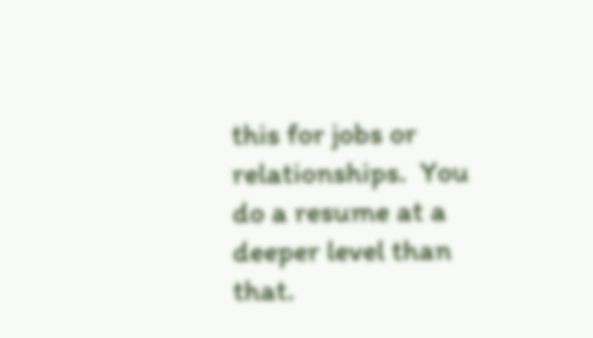this for jobs or relationships.  You do a resume at a deeper level than that.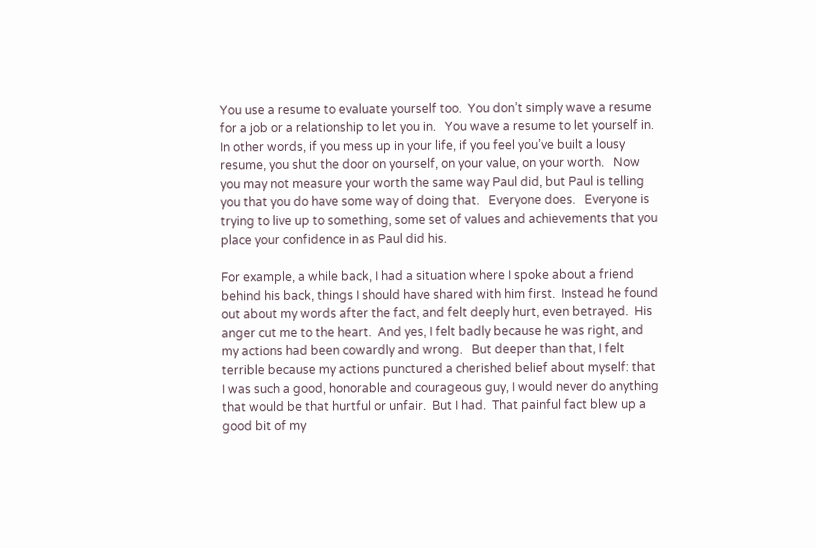You use a resume to evaluate yourself too.  You don’t simply wave a resume for a job or a relationship to let you in.   You wave a resume to let yourself in.   In other words, if you mess up in your life, if you feel you’ve built a lousy resume, you shut the door on yourself, on your value, on your worth.   Now you may not measure your worth the same way Paul did, but Paul is telling you that you do have some way of doing that.   Everyone does.   Everyone is trying to live up to something, some set of values and achievements that you place your confidence in as Paul did his.

For example, a while back, I had a situation where I spoke about a friend behind his back, things I should have shared with him first.  Instead he found out about my words after the fact, and felt deeply hurt, even betrayed.  His anger cut me to the heart.  And yes, I felt badly because he was right, and my actions had been cowardly and wrong.   But deeper than that, I felt terrible because my actions punctured a cherished belief about myself: that I was such a good, honorable and courageous guy, I would never do anything that would be that hurtful or unfair.  But I had.  That painful fact blew up a good bit of my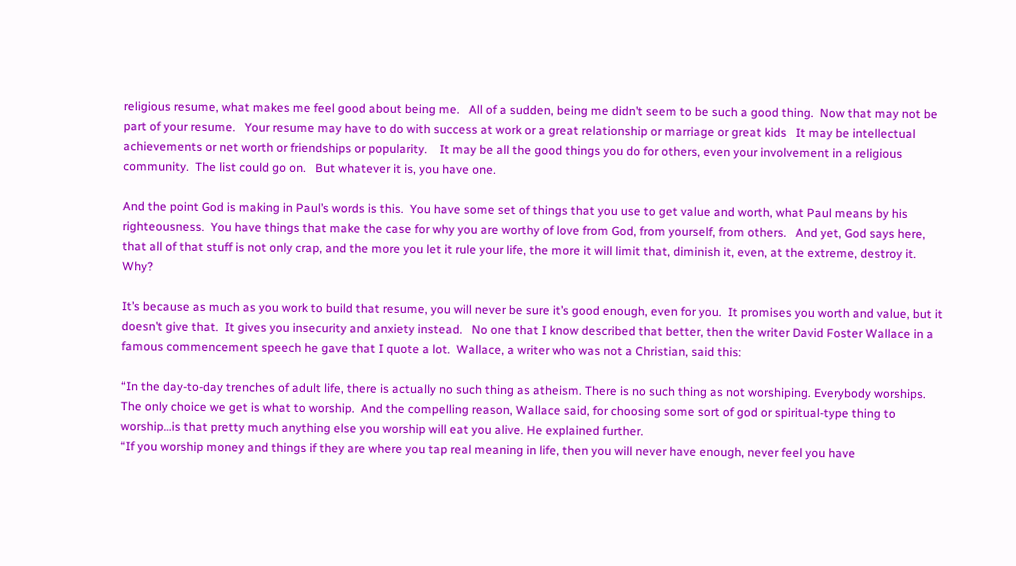religious resume, what makes me feel good about being me.   All of a sudden, being me didn’t seem to be such a good thing.  Now that may not be part of your resume.   Your resume may have to do with success at work or a great relationship or marriage or great kids   It may be intellectual achievements or net worth or friendships or popularity.    It may be all the good things you do for others, even your involvement in a religious community.  The list could go on.   But whatever it is, you have one.

And the point God is making in Paul’s words is this.  You have some set of things that you use to get value and worth, what Paul means by his righteousness.  You have things that make the case for why you are worthy of love from God, from yourself, from others.   And yet, God says here, that all of that stuff is not only crap, and the more you let it rule your life, the more it will limit that, diminish it, even, at the extreme, destroy it.  Why?

It’s because as much as you work to build that resume, you will never be sure it’s good enough, even for you.  It promises you worth and value, but it doesn’t give that.  It gives you insecurity and anxiety instead.   No one that I know described that better, then the writer David Foster Wallace in a famous commencement speech he gave that I quote a lot.  Wallace, a writer who was not a Christian, said this:

“In the day-to-day trenches of adult life, there is actually no such thing as atheism. There is no such thing as not worshiping. Everybody worships. The only choice we get is what to worship.  And the compelling reason, Wallace said, for choosing some sort of god or spiritual-type thing to worship…is that pretty much anything else you worship will eat you alive. He explained further.
“If you worship money and things if they are where you tap real meaning in life, then you will never have enough, never feel you have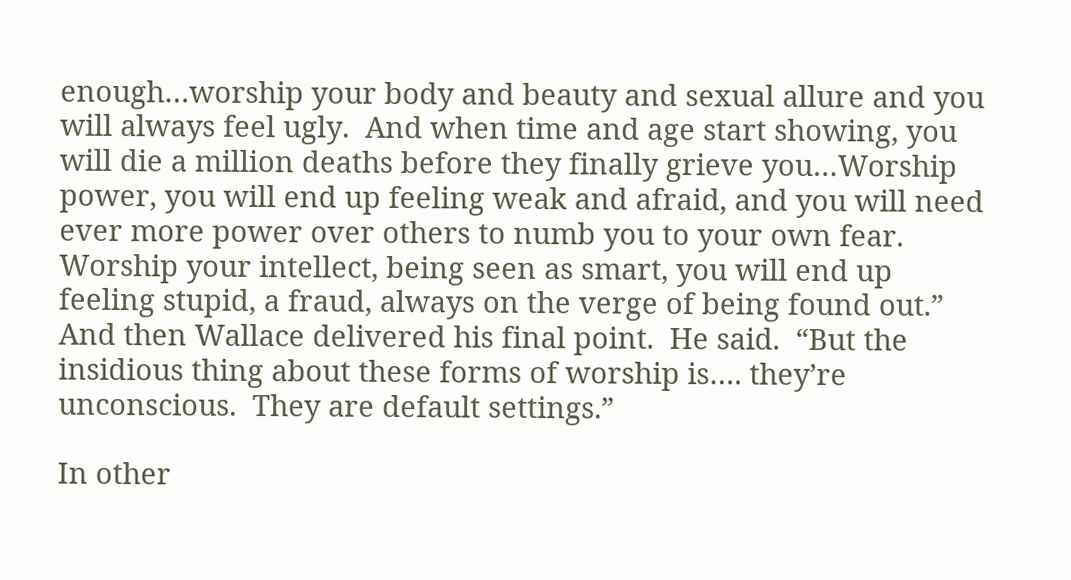enough…worship your body and beauty and sexual allure and you will always feel ugly.  And when time and age start showing, you will die a million deaths before they finally grieve you…Worship power, you will end up feeling weak and afraid, and you will need ever more power over others to numb you to your own fear.  Worship your intellect, being seen as smart, you will end up feeling stupid, a fraud, always on the verge of being found out.” And then Wallace delivered his final point.  He said.  “But the insidious thing about these forms of worship is…. they’re unconscious.  They are default settings.”

In other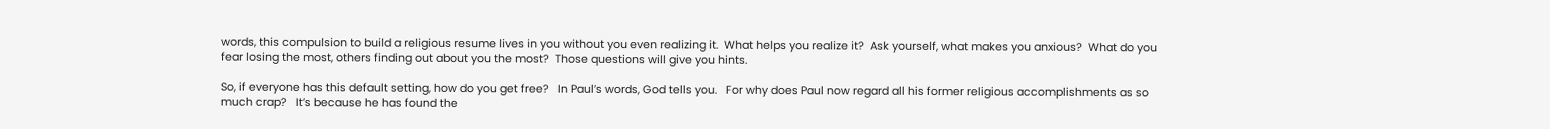words, this compulsion to build a religious resume lives in you without you even realizing it.  What helps you realize it?  Ask yourself, what makes you anxious?  What do you fear losing the most, others finding out about you the most?  Those questions will give you hints.

So, if everyone has this default setting, how do you get free?   In Paul’s words, God tells you.   For why does Paul now regard all his former religious accomplishments as so much crap?   It’s because he has found the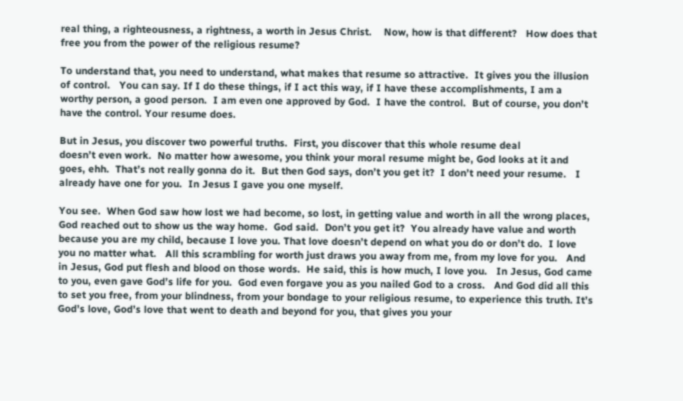real thing, a righteousness, a rightness, a worth in Jesus Christ.    Now, how is that different?   How does that free you from the power of the religious resume?

To understand that, you need to understand, what makes that resume so attractive.  It gives you the illusion of control.   You can say. If I do these things, if I act this way, if I have these accomplishments, I am a worthy person, a good person.  I am even one approved by God.  I have the control.  But of course, you don’t have the control. Your resume does.

But in Jesus, you discover two powerful truths.  First, you discover that this whole resume deal
doesn’t even work.  No matter how awesome, you think your moral resume might be, God looks at it and goes, ehh.  That’s not really gonna do it.  But then God says, don’t you get it?  I don’t need your resume.   I already have one for you.  In Jesus I gave you one myself.

You see.  When God saw how lost we had become, so lost, in getting value and worth in all the wrong places, God reached out to show us the way home.  God said.  Don’t you get it?  You already have value and worth because you are my child, because I love you. That love doesn’t depend on what you do or don’t do.  I love you no matter what.   All this scrambling for worth just draws you away from me, from my love for you.   And in Jesus, God put flesh and blood on those words.  He said, this is how much, I love you.   In Jesus, God came to you, even gave God’s life for you.  God even forgave you as you nailed God to a cross.   And God did all this to set you free, from your blindness, from your bondage to your religious resume, to experience this truth. It’s God’s love, God’s love that went to death and beyond for you, that gives you your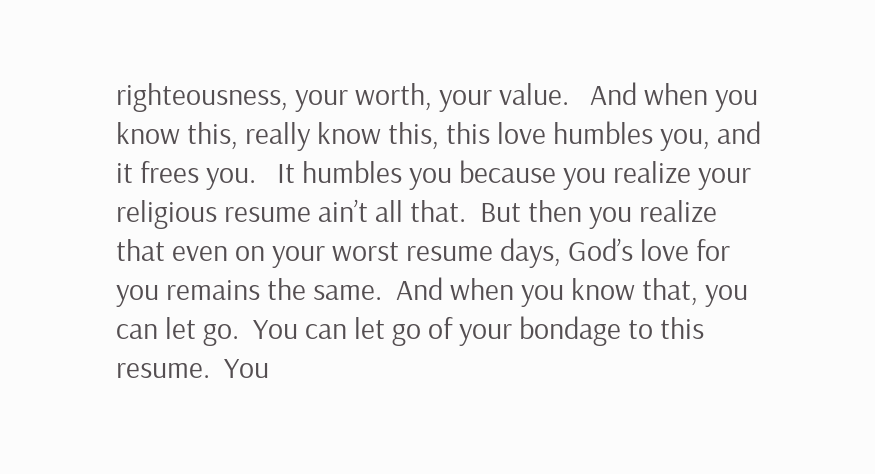righteousness, your worth, your value.   And when you know this, really know this, this love humbles you, and it frees you.   It humbles you because you realize your religious resume ain’t all that.  But then you realize that even on your worst resume days, God’s love for you remains the same.  And when you know that, you can let go.  You can let go of your bondage to this resume.  You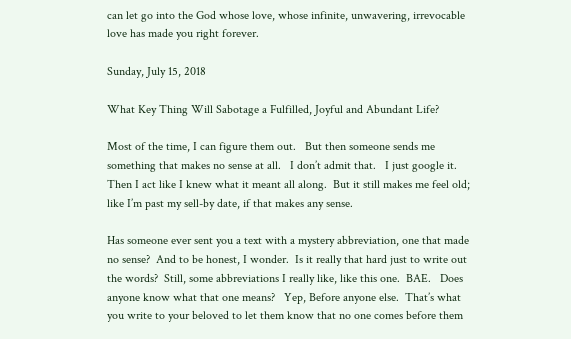can let go into the God whose love, whose infinite, unwavering, irrevocable love has made you right forever.

Sunday, July 15, 2018

What Key Thing Will Sabotage a Fulfilled, Joyful and Abundant Life?

Most of the time, I can figure them out.   But then someone sends me something that makes no sense at all.   I don’t admit that.   I just google it. Then I act like I knew what it meant all along.  But it still makes me feel old; like I’m past my sell-by date, if that makes any sense.

Has someone ever sent you a text with a mystery abbreviation, one that made no sense?  And to be honest, I wonder.  Is it really that hard just to write out the words?  Still, some abbreviations I really like, like this one.  BAE.   Does anyone know what that one means?   Yep, Before anyone else.  That’s what you write to your beloved to let them know that no one comes before them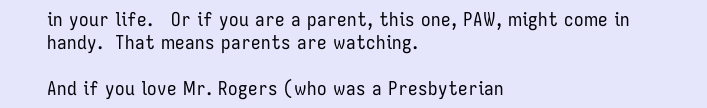in your life.   Or if you are a parent, this one, PAW, might come in handy.  That means parents are watching.

And if you love Mr. Rogers (who was a Presbyterian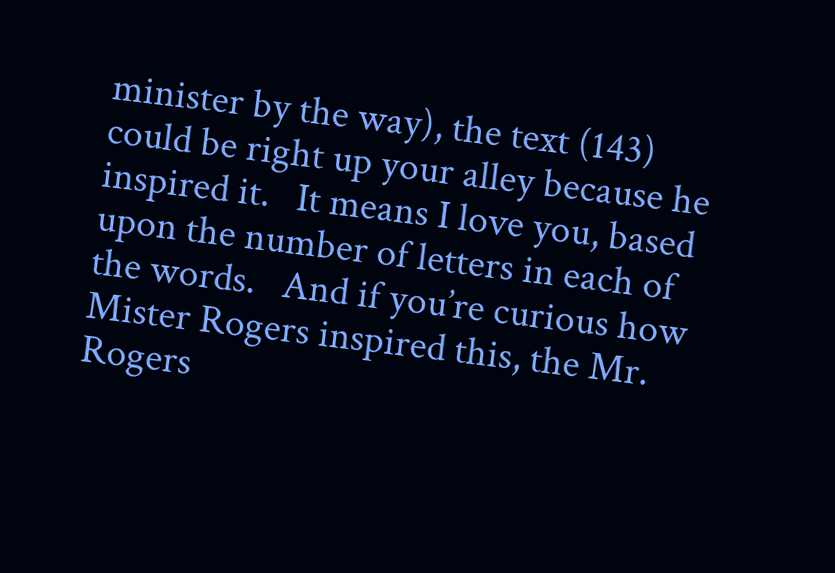minister by the way), the text (143) could be right up your alley because he inspired it.   It means I love you, based upon the number of letters in each of the words.   And if you’re curious how Mister Rogers inspired this, the Mr. Rogers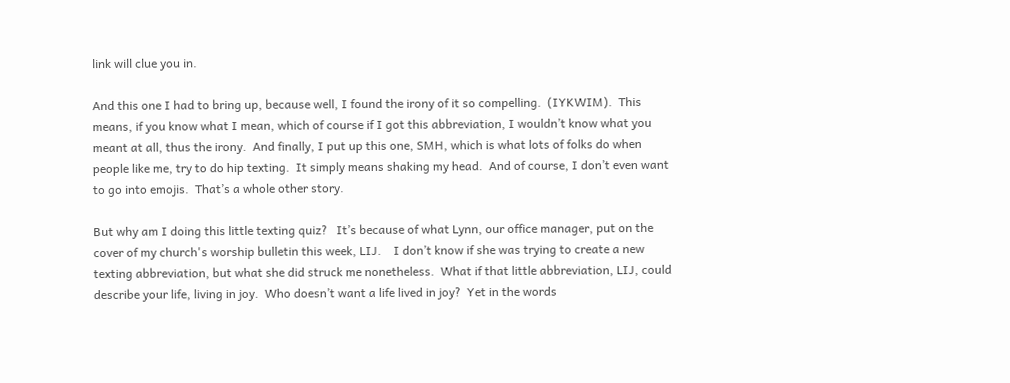link will clue you in.

And this one I had to bring up, because well, I found the irony of it so compelling.  (IYKWIM).  This means, if you know what I mean, which of course if I got this abbreviation, I wouldn’t know what you meant at all, thus the irony.  And finally, I put up this one, SMH, which is what lots of folks do when people like me, try to do hip texting.  It simply means shaking my head.  And of course, I don’t even want to go into emojis.  That’s a whole other story.

But why am I doing this little texting quiz?   It’s because of what Lynn, our office manager, put on the cover of my church's worship bulletin this week, LIJ.    I don’t know if she was trying to create a new texting abbreviation, but what she did struck me nonetheless.  What if that little abbreviation, LIJ, could describe your life, living in joy.  Who doesn’t want a life lived in joy?  Yet in the words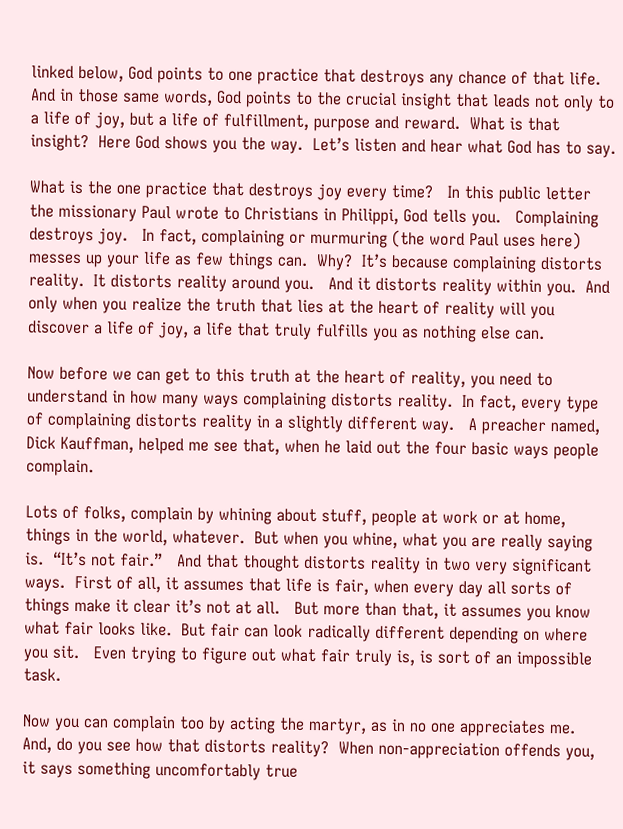linked below, God points to one practice that destroys any chance of that life.   And in those same words, God points to the crucial insight that leads not only to a life of joy, but a life of fulfillment, purpose and reward.  What is that insight?  Here God shows you the way.  Let’s listen and hear what God has to say.

What is the one practice that destroys joy every time?   In this public letter the missionary Paul wrote to Christians in Philippi, God tells you.   Complaining destroys joy.   In fact, complaining or murmuring (the word Paul uses here) messes up your life as few things can.  Why?  It’s because complaining distorts reality.  It distorts reality around you.   And it distorts reality within you.  And only when you realize the truth that lies at the heart of reality will you discover a life of joy, a life that truly fulfills you as nothing else can.

Now before we can get to this truth at the heart of reality, you need to understand in how many ways complaining distorts reality.  In fact, every type of complaining distorts reality in a slightly different way.   A preacher named, Dick Kauffman, helped me see that, when he laid out the four basic ways people complain.

Lots of folks, complain by whining about stuff, people at work or at home, things in the world, whatever.  But when you whine, what you are really saying is.  “It’s not fair.”   And that thought distorts reality in two very significant ways.  First of all, it assumes that life is fair, when every day all sorts of things make it clear it’s not at all.   But more than that, it assumes you know what fair looks like.  But fair can look radically different depending on where you sit.   Even trying to figure out what fair truly is, is sort of an impossible task.

Now you can complain too by acting the martyr, as in no one appreciates me.  And, do you see how that distorts reality?  When non-appreciation offends you, it says something uncomfortably true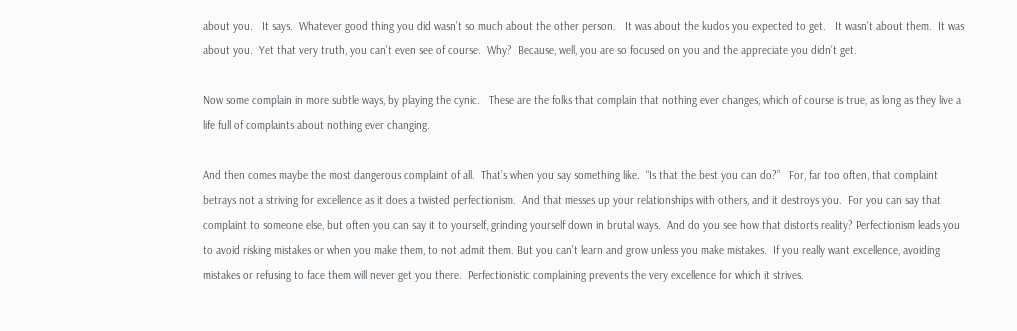about you.   It says.  Whatever good thing you did wasn’t so much about the other person.   It was about the kudos you expected to get.   It wasn’t about them.  It was about you.  Yet that very truth, you can’t even see of course.  Why?  Because, well, you are so focused on you and the appreciate you didn’t get.

Now some complain in more subtle ways, by playing the cynic.   These are the folks that complain that nothing ever changes, which of course is true, as long as they live a life full of complaints about nothing ever changing.

And then comes maybe the most dangerous complaint of all.  That’s when you say something like.  “Is that the best you can do?”   For, far too often, that complaint betrays not a striving for excellence as it does a twisted perfectionism.  And that messes up your relationships with others, and it destroys you.  For you can say that complaint to someone else, but often you can say it to yourself, grinding yourself down in brutal ways.  And do you see how that distorts reality? Perfectionism leads you to avoid risking mistakes or when you make them, to not admit them. But you can’t learn and grow unless you make mistakes.  If you really want excellence, avoiding mistakes or refusing to face them will never get you there.  Perfectionistic complaining prevents the very excellence for which it strives.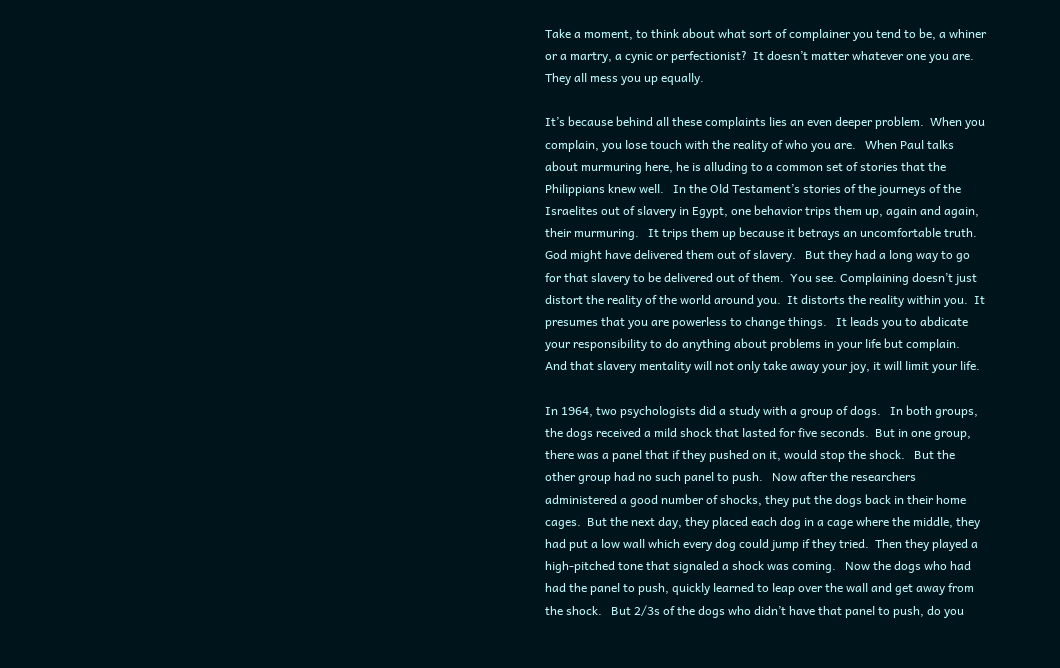Take a moment, to think about what sort of complainer you tend to be, a whiner or a martry, a cynic or perfectionist?  It doesn’t matter whatever one you are.  They all mess you up equally.

It’s because behind all these complaints lies an even deeper problem.  When you complain, you lose touch with the reality of who you are.   When Paul talks about murmuring here, he is alluding to a common set of stories that the Philippians knew well.   In the Old Testament’s stories of the journeys of the Israelites out of slavery in Egypt, one behavior trips them up, again and again, their murmuring.   It trips them up because it betrays an uncomfortable truth.   God might have delivered them out of slavery.   But they had a long way to go for that slavery to be delivered out of them.  You see. Complaining doesn’t just distort the reality of the world around you.  It distorts the reality within you.  It presumes that you are powerless to change things.   It leads you to abdicate your responsibility to do anything about problems in your life but complain.  And that slavery mentality will not only take away your joy, it will limit your life.

In 1964, two psychologists did a study with a group of dogs.   In both groups, the dogs received a mild shock that lasted for five seconds.  But in one group, there was a panel that if they pushed on it, would stop the shock.   But the other group had no such panel to push.   Now after the researchers administered a good number of shocks, they put the dogs back in their home cages.  But the next day, they placed each dog in a cage where the middle, they had put a low wall which every dog could jump if they tried.  Then they played a high-pitched tone that signaled a shock was coming.   Now the dogs who had had the panel to push, quickly learned to leap over the wall and get away from the shock.   But 2/3s of the dogs who didn’t have that panel to push, do you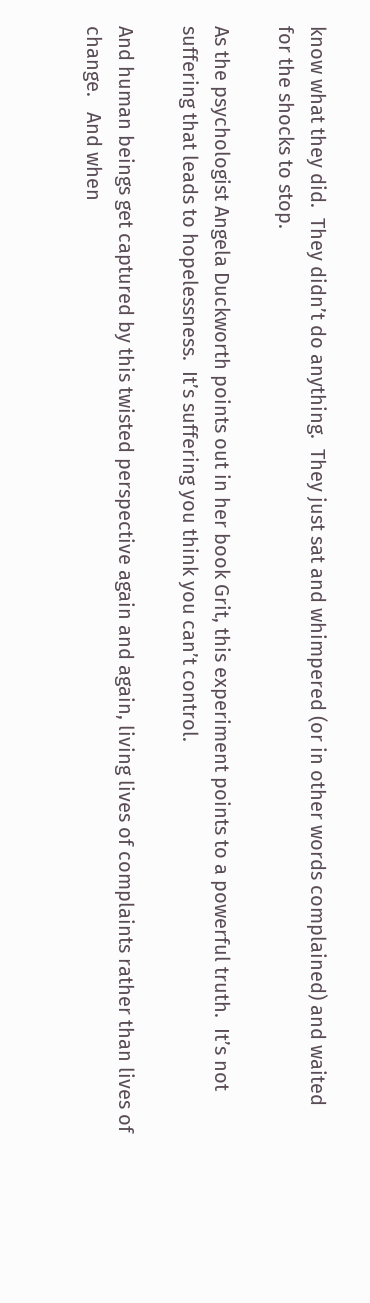know what they did.  They didn’t do anything.  They just sat and whimpered (or in other words complained) and waited for the shocks to stop.

As the psychologist Angela Duckworth points out in her book Grit, this experiment points to a powerful truth.  It’s not suffering that leads to hopelessness.  It’s suffering you think you can’t control.

And human beings get captured by this twisted perspective again and again, living lives of complaints rather than lives of change.   And when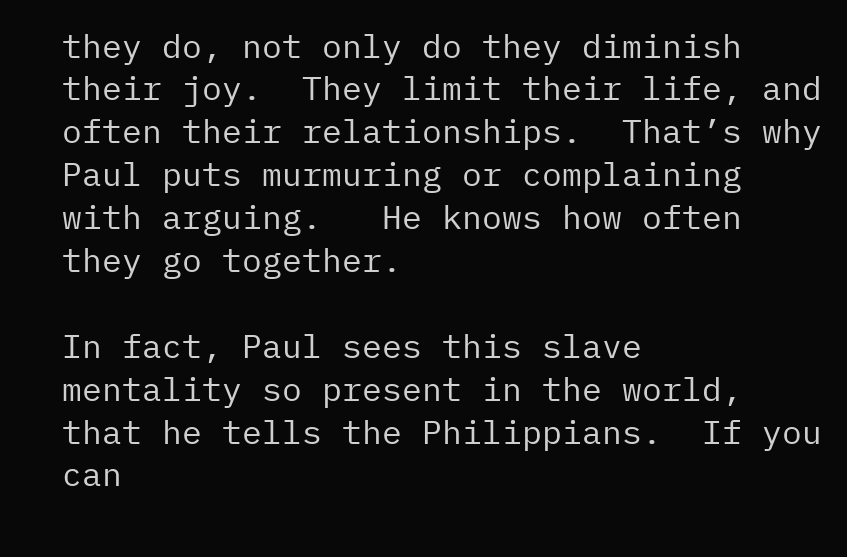they do, not only do they diminish their joy.  They limit their life, and often their relationships.  That’s why Paul puts murmuring or complaining with arguing.   He knows how often they go together.

In fact, Paul sees this slave mentality so present in the world, that he tells the Philippians.  If you can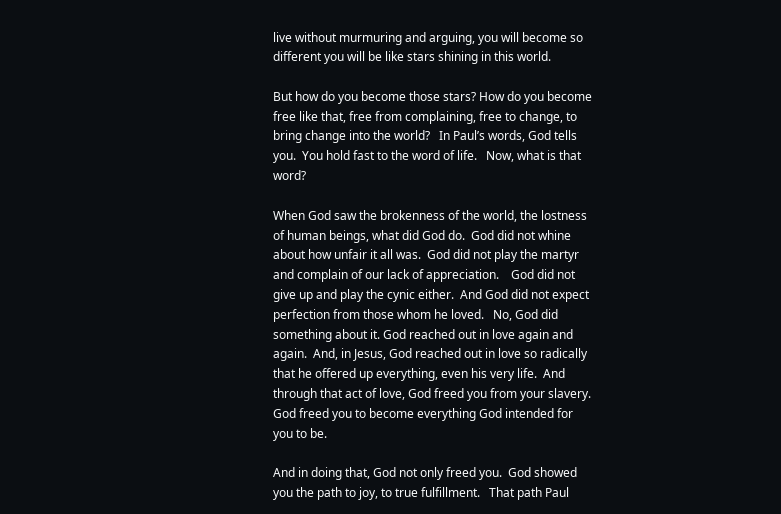live without murmuring and arguing, you will become so different you will be like stars shining in this world.

But how do you become those stars? How do you become free like that, free from complaining, free to change, to bring change into the world?   In Paul’s words, God tells you.  You hold fast to the word of life.   Now, what is that word?

When God saw the brokenness of the world, the lostness of human beings, what did God do.  God did not whine about how unfair it all was.  God did not play the martyr and complain of our lack of appreciation.    God did not give up and play the cynic either.  And God did not expect perfection from those whom he loved.   No, God did something about it. God reached out in love again and again.  And, in Jesus, God reached out in love so radically that he offered up everything, even his very life.  And through that act of love, God freed you from your slavery. God freed you to become everything God intended for you to be.

And in doing that, God not only freed you.  God showed you the path to joy, to true fulfillment.   That path Paul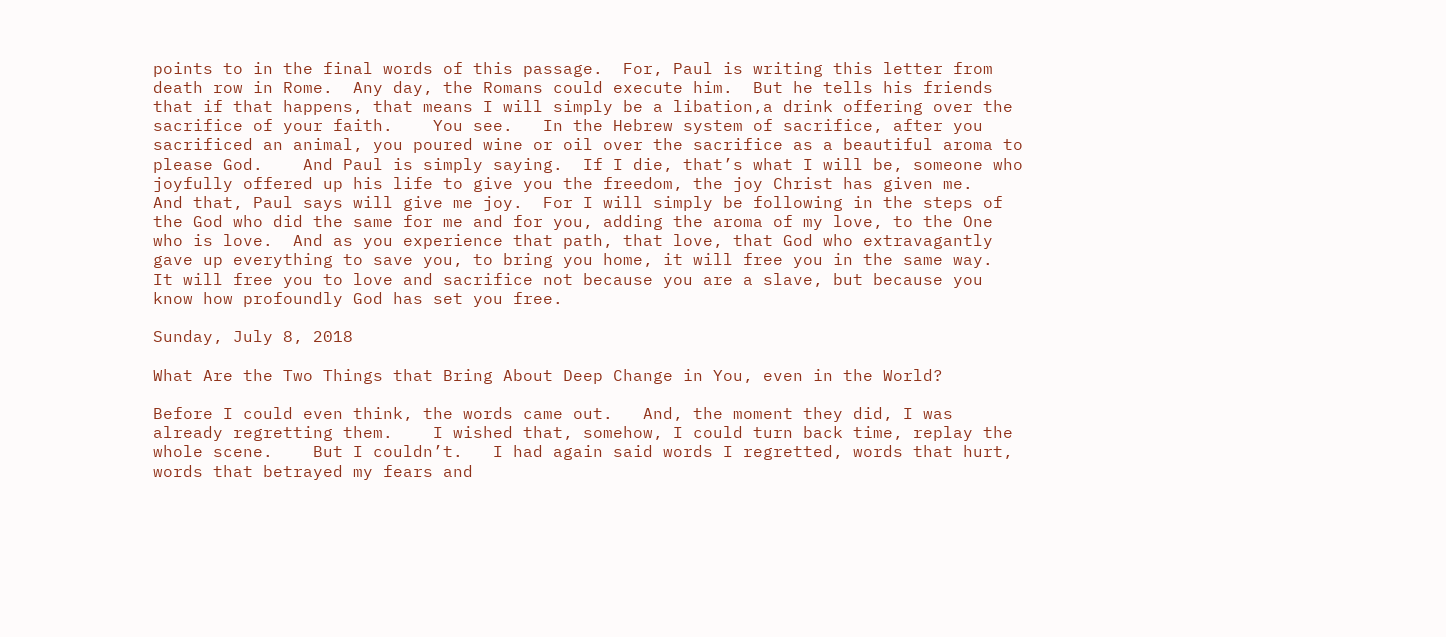points to in the final words of this passage.  For, Paul is writing this letter from death row in Rome.  Any day, the Romans could execute him.  But he tells his friends that if that happens, that means I will simply be a libation,a drink offering over the sacrifice of your faith.    You see.   In the Hebrew system of sacrifice, after you sacrificed an animal, you poured wine or oil over the sacrifice as a beautiful aroma to please God.    And Paul is simply saying.  If I die, that’s what I will be, someone who joyfully offered up his life to give you the freedom, the joy Christ has given me.   And that, Paul says will give me joy.  For I will simply be following in the steps of the God who did the same for me and for you, adding the aroma of my love, to the One who is love.  And as you experience that path, that love, that God who extravagantly gave up everything to save you, to bring you home, it will free you in the same way.   It will free you to love and sacrifice not because you are a slave, but because you know how profoundly God has set you free.

Sunday, July 8, 2018

What Are the Two Things that Bring About Deep Change in You, even in the World?

Before I could even think, the words came out.   And, the moment they did, I was already regretting them.    I wished that, somehow, I could turn back time, replay the whole scene.    But I couldn’t.   I had again said words I regretted, words that hurt, words that betrayed my fears and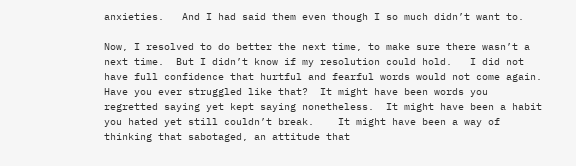anxieties.   And I had said them even though I so much didn’t want to.

Now, I resolved to do better the next time, to make sure there wasn’t a next time.  But I didn’t know if my resolution could hold.   I did not have full confidence that hurtful and fearful words would not come again.   Have you ever struggled like that?  It might have been words you regretted saying yet kept saying nonetheless.  It might have been a habit you hated yet still couldn’t break.    It might have been a way of thinking that sabotaged, an attitude that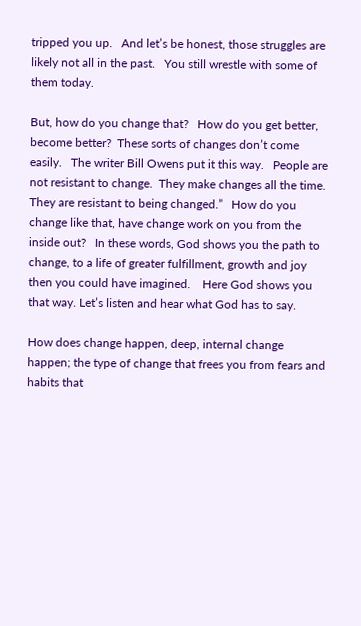tripped you up.   And let’s be honest, those struggles are likely not all in the past.   You still wrestle with some of them today.

But, how do you change that?   How do you get better, become better?  These sorts of changes don’t come easily.   The writer Bill Owens put it this way.   People are not resistant to change.  They make changes all the time.  They are resistant to being changed.”   How do you change like that, have change work on you from the inside out?   In these words, God shows you the path to change, to a life of greater fulfillment, growth and joy then you could have imagined.    Here God shows you that way. Let’s listen and hear what God has to say.

How does change happen, deep, internal change happen; the type of change that frees you from fears and habits that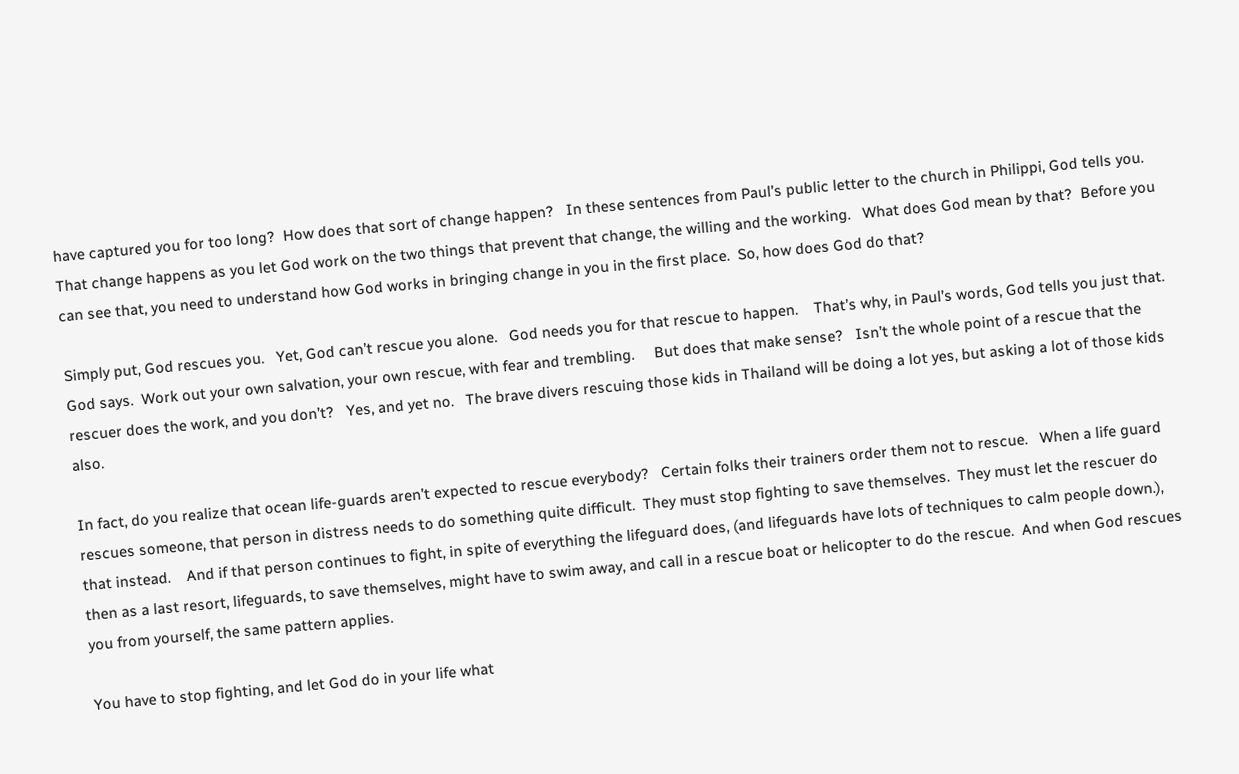have captured you for too long?  How does that sort of change happen?   In these sentences from Paul’s public letter to the church in Philippi, God tells you.   That change happens as you let God work on the two things that prevent that change, the willing and the working.   What does God mean by that?  Before you can see that, you need to understand how God works in bringing change in you in the first place.  So, how does God do that?

Simply put, God rescues you.   Yet, God can’t rescue you alone.   God needs you for that rescue to happen.    That’s why, in Paul’s words, God tells you just that.  God says.  Work out your own salvation, your own rescue, with fear and trembling.     But does that make sense?   Isn’t the whole point of a rescue that the rescuer does the work, and you don’t?   Yes, and yet no.   The brave divers rescuing those kids in Thailand will be doing a lot yes, but asking a lot of those kids also.

In fact, do you realize that ocean life-guards aren’t expected to rescue everybody?   Certain folks their trainers order them not to rescue.   When a life guard rescues someone, that person in distress needs to do something quite difficult.  They must stop fighting to save themselves.  They must let the rescuer do that instead.    And if that person continues to fight, in spite of everything the lifeguard does, (and lifeguards have lots of techniques to calm people down.), then as a last resort, lifeguards, to save themselves, might have to swim away, and call in a rescue boat or helicopter to do the rescue.  And when God rescues you from yourself, the same pattern applies.

You have to stop fighting, and let God do in your life what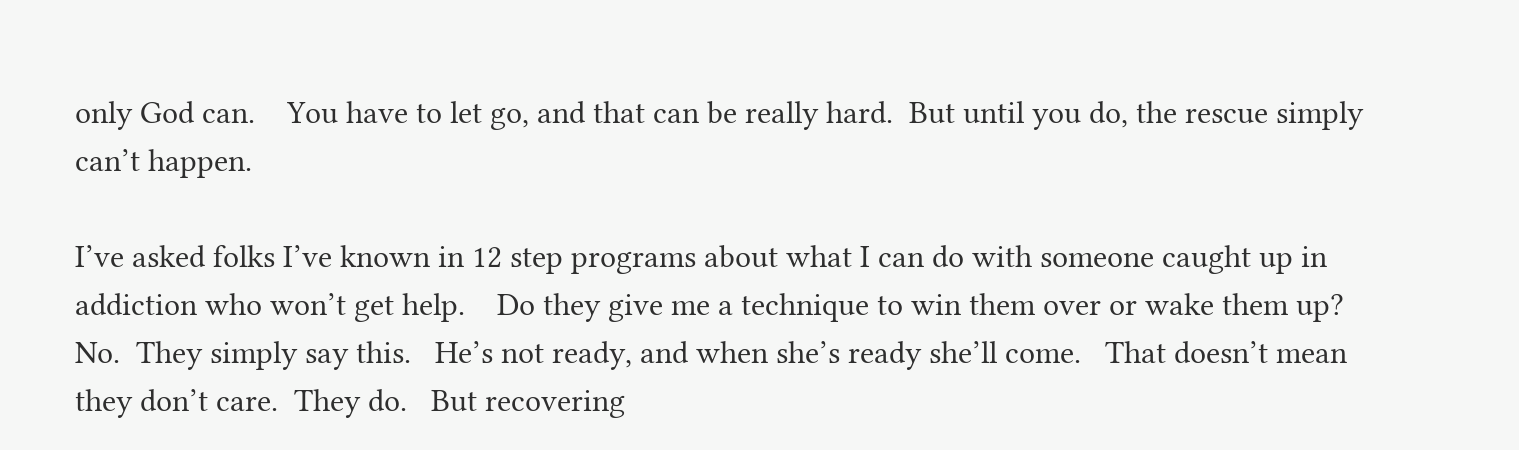only God can.    You have to let go, and that can be really hard.  But until you do, the rescue simply can’t happen.

I’ve asked folks I’ve known in 12 step programs about what I can do with someone caught up in addiction who won’t get help.    Do they give me a technique to win them over or wake them up?  No.  They simply say this.   He’s not ready, and when she’s ready she’ll come.   That doesn’t mean they don’t care.  They do.   But recovering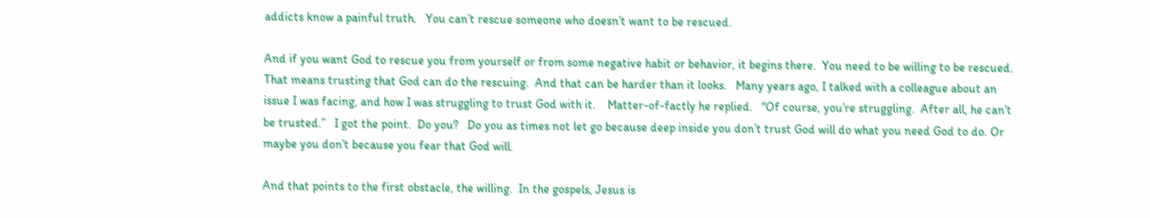addicts know a painful truth.   You can’t rescue someone who doesn’t want to be rescued.

And if you want God to rescue you from yourself or from some negative habit or behavior, it begins there.  You need to be willing to be rescued.  That means trusting that God can do the rescuing.  And that can be harder than it looks.   Many years ago, I talked with a colleague about an issue I was facing, and how I was struggling to trust God with it.    Matter-of-factly he replied.   “Of course, you’re struggling.  After all, he can’t be trusted.”   I got the point.  Do you?   Do you as times not let go because deep inside you don’t trust God will do what you need God to do. Or maybe you don’t because you fear that God will.

And that points to the first obstacle, the willing.  In the gospels, Jesus is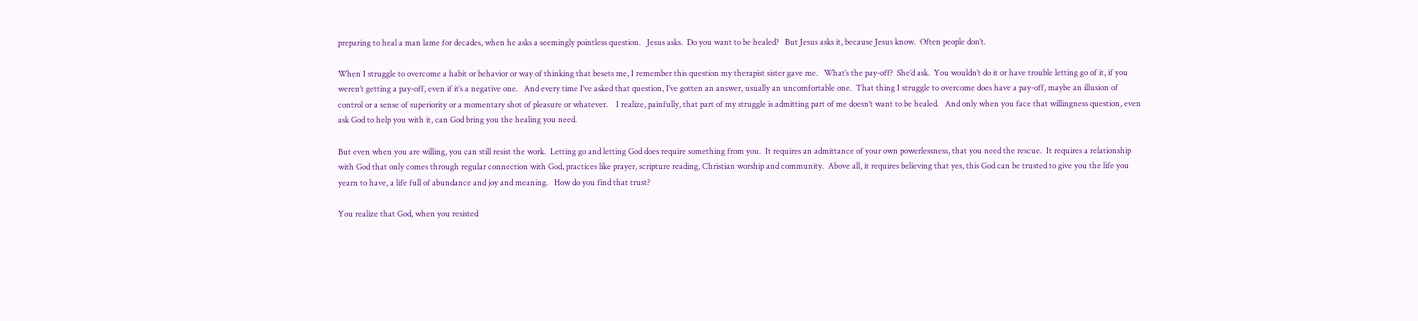preparing to heal a man lame for decades, when he asks a seemingly pointless question.   Jesus asks.  Do you want to be healed?   But Jesus asks it, because Jesus know.  Often people don’t.

When I struggle to overcome a habit or behavior or way of thinking that besets me, I remember this question my therapist sister gave me.   What’s the pay-off?  She’d ask.  You wouldn’t do it or have trouble letting go of it, if you weren’t getting a pay-off, even if it’s a negative one.   And every time I’ve asked that question, I’ve gotten an answer, usually an uncomfortable one.  That thing I struggle to overcome does have a pay-off, maybe an illusion of control or a sense of superiority or a momentary shot of pleasure or whatever.    I realize, painfully, that part of my struggle is admitting part of me doesn’t want to be healed.   And only when you face that willingness question, even ask God to help you with it, can God bring you the healing you need.

But even when you are willing, you can still resist the work.  Letting go and letting God does require something from you.  It requires an admittance of your own powerlessness, that you need the rescue.  It requires a relationship with God that only comes through regular connection with God, practices like prayer, scripture reading, Christian worship and community.  Above all, it requires believing that yes, this God can be trusted to give you the life you yearn to have, a life full of abundance and joy and meaning.   How do you find that trust?

You realize that God, when you resisted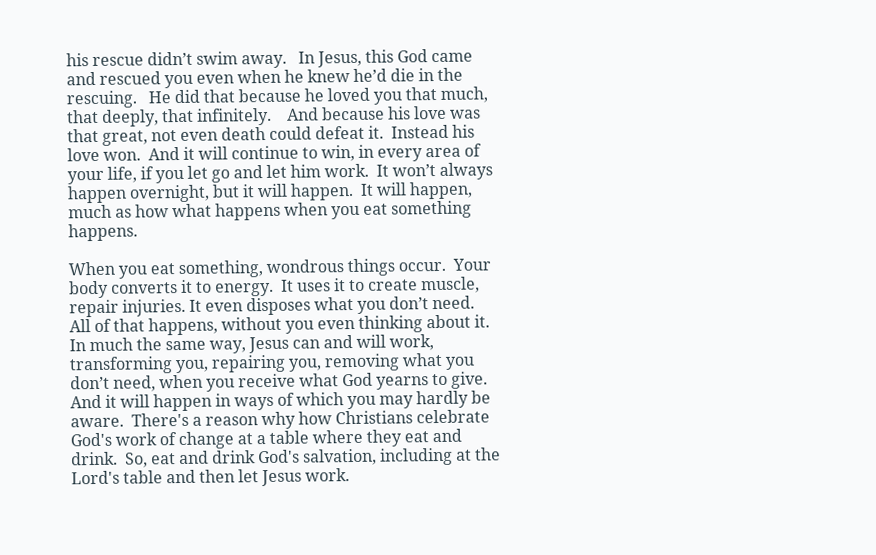his rescue didn’t swim away.   In Jesus, this God came and rescued you even when he knew he’d die in the rescuing.   He did that because he loved you that much, that deeply, that infinitely.    And because his love was that great, not even death could defeat it.  Instead his love won.  And it will continue to win, in every area of your life, if you let go and let him work.  It won’t always happen overnight, but it will happen.  It will happen, much as how what happens when you eat something happens.

When you eat something, wondrous things occur.  Your body converts it to energy.  It uses it to create muscle, repair injuries. It even disposes what you don’t need.  All of that happens, without you even thinking about it.   In much the same way, Jesus can and will work, transforming you, repairing you, removing what you don’t need, when you receive what God yearns to give.  And it will happen in ways of which you may hardly be aware.  There's a reason why how Christians celebrate God's work of change at a table where they eat and drink.  So, eat and drink God's salvation, including at the Lord's table and then let Jesus work.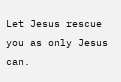Let Jesus rescue you as only Jesus can.